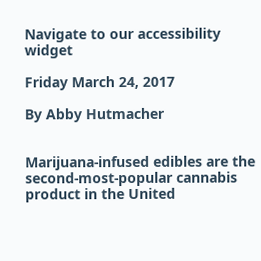Navigate to our accessibility widget

Friday March 24, 2017

By Abby Hutmacher


Marijuana-infused edibles are the second-most-popular cannabis product in the United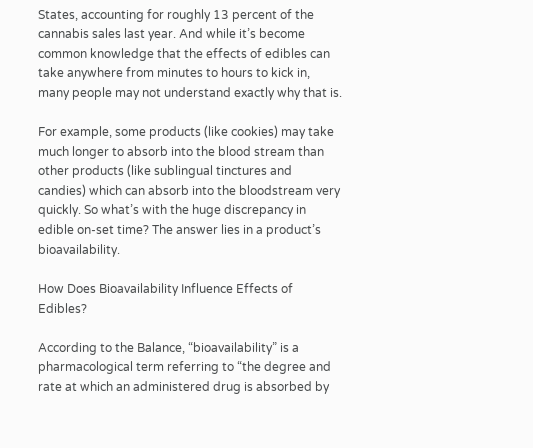States, accounting for roughly 13 percent of the cannabis sales last year. And while it’s become common knowledge that the effects of edibles can take anywhere from minutes to hours to kick in, many people may not understand exactly why that is.

For example, some products (like cookies) may take much longer to absorb into the blood stream than other products (like sublingual tinctures and candies) which can absorb into the bloodstream very quickly. So what’s with the huge discrepancy in edible on-set time? The answer lies in a product’s bioavailability.

How Does Bioavailability Influence Effects of Edibles?

According to the Balance, “bioavailability” is a pharmacological term referring to “the degree and rate at which an administered drug is absorbed by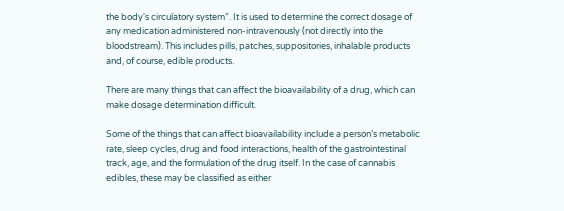the body's circulatory system”. It is used to determine the correct dosage of any medication administered non-intravenously (not directly into the bloodstream). This includes pills, patches, suppositories, inhalable products and, of course, edible products.

There are many things that can affect the bioavailability of a drug, which can make dosage determination difficult.

Some of the things that can affect bioavailability include a person’s metabolic rate, sleep cycles, drug and food interactions, health of the gastrointestinal track, age, and the formulation of the drug itself. In the case of cannabis edibles, these may be classified as either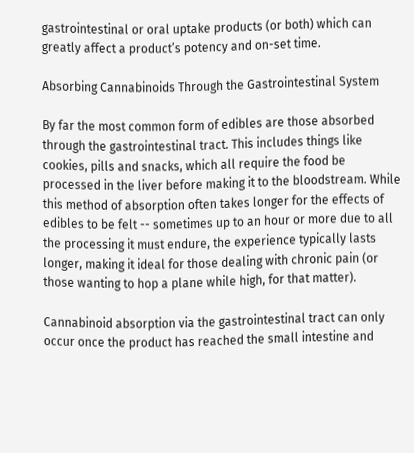gastrointestinal or oral uptake products (or both) which can greatly affect a product’s potency and on-set time.

Absorbing Cannabinoids Through the Gastrointestinal System

By far the most common form of edibles are those absorbed through the gastrointestinal tract. This includes things like cookies, pills and snacks, which all require the food be processed in the liver before making it to the bloodstream. While this method of absorption often takes longer for the effects of edibles to be felt -- sometimes up to an hour or more due to all the processing it must endure, the experience typically lasts longer, making it ideal for those dealing with chronic pain (or those wanting to hop a plane while high, for that matter).

Cannabinoid absorption via the gastrointestinal tract can only occur once the product has reached the small intestine and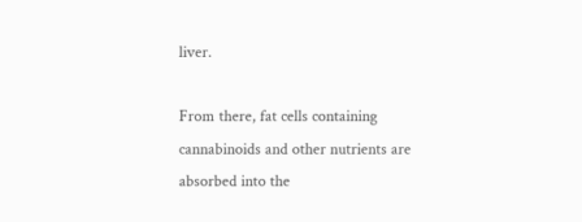liver.

From there, fat cells containing cannabinoids and other nutrients are absorbed into the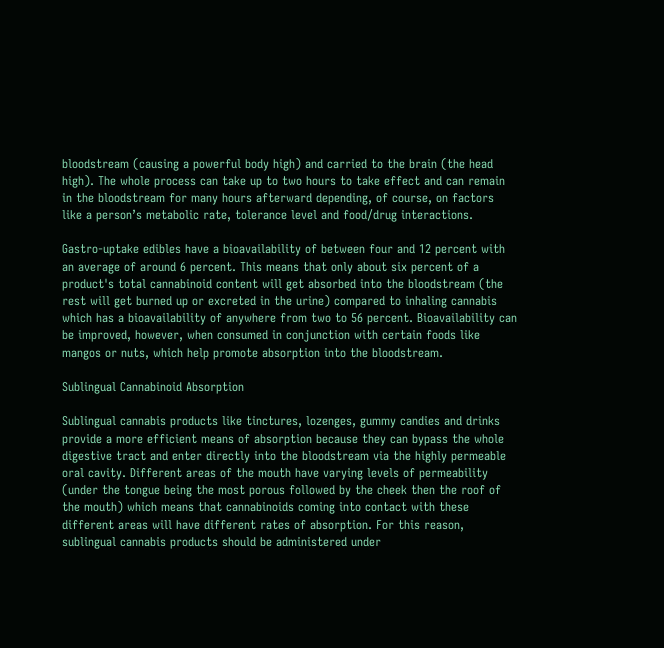bloodstream (causing a powerful body high) and carried to the brain (the head high). The whole process can take up to two hours to take effect and can remain in the bloodstream for many hours afterward depending, of course, on factors like a person’s metabolic rate, tolerance level and food/drug interactions.

Gastro-uptake edibles have a bioavailability of between four and 12 percent with an average of around 6 percent. This means that only about six percent of a product's total cannabinoid content will get absorbed into the bloodstream (the rest will get burned up or excreted in the urine) compared to inhaling cannabis which has a bioavailability of anywhere from two to 56 percent. Bioavailability can be improved, however, when consumed in conjunction with certain foods like mangos or nuts, which help promote absorption into the bloodstream.

Sublingual Cannabinoid Absorption

Sublingual cannabis products like tinctures, lozenges, gummy candies and drinks provide a more efficient means of absorption because they can bypass the whole digestive tract and enter directly into the bloodstream via the highly permeable oral cavity. Different areas of the mouth have varying levels of permeability (under the tongue being the most porous followed by the cheek then the roof of the mouth) which means that cannabinoids coming into contact with these different areas will have different rates of absorption. For this reason, sublingual cannabis products should be administered under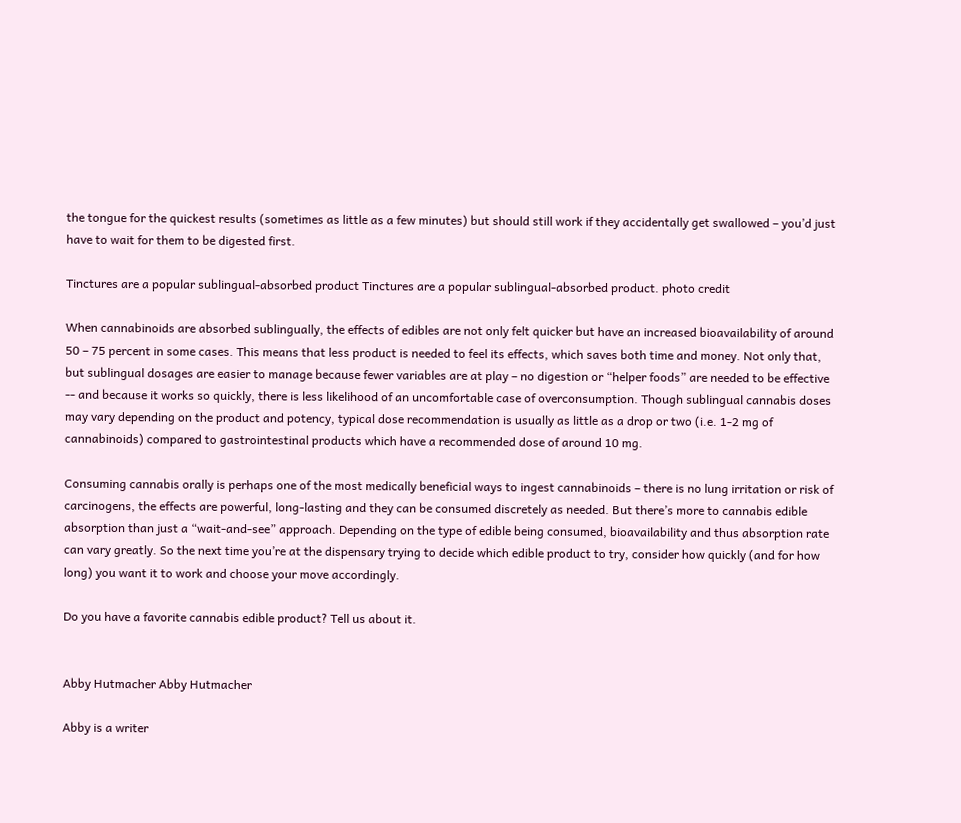the tongue for the quickest results (sometimes as little as a few minutes) but should still work if they accidentally get swallowed – you’d just have to wait for them to be digested first.

Tinctures are a popular sublingual-absorbed product Tinctures are a popular sublingual-absorbed product. photo credit

When cannabinoids are absorbed sublingually, the effects of edibles are not only felt quicker but have an increased bioavailability of around 50 – 75 percent in some cases. This means that less product is needed to feel its effects, which saves both time and money. Not only that, but sublingual dosages are easier to manage because fewer variables are at play – no digestion or “helper foods” are needed to be effective -- and because it works so quickly, there is less likelihood of an uncomfortable case of overconsumption. Though sublingual cannabis doses may vary depending on the product and potency, typical dose recommendation is usually as little as a drop or two (i.e. 1-2 mg of cannabinoids) compared to gastrointestinal products which have a recommended dose of around 10 mg.

Consuming cannabis orally is perhaps one of the most medically beneficial ways to ingest cannabinoids – there is no lung irritation or risk of carcinogens, the effects are powerful, long-lasting and they can be consumed discretely as needed. But there’s more to cannabis edible absorption than just a “wait-and-see” approach. Depending on the type of edible being consumed, bioavailability and thus absorption rate can vary greatly. So the next time you’re at the dispensary trying to decide which edible product to try, consider how quickly (and for how long) you want it to work and choose your move accordingly.

Do you have a favorite cannabis edible product? Tell us about it.


Abby Hutmacher Abby Hutmacher

Abby is a writer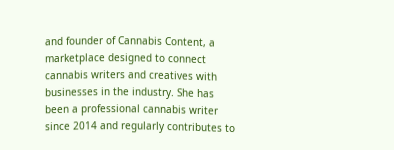and founder of Cannabis Content, a marketplace designed to connect cannabis writers and creatives with businesses in the industry. She has been a professional cannabis writer since 2014 and regularly contributes to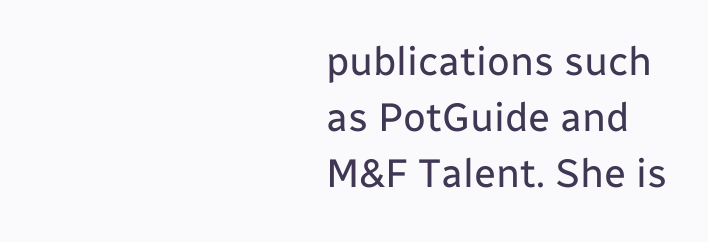publications such as PotGuide and M&F Talent. She is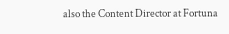also the Content Director at Fortuna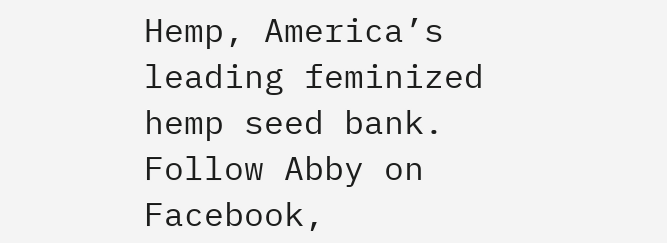Hemp, America’s leading feminized hemp seed bank. Follow Abby on Facebook,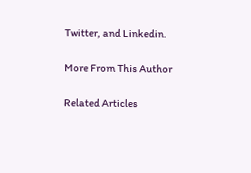Twitter, and Linkedin.

More From This Author

Related Articles